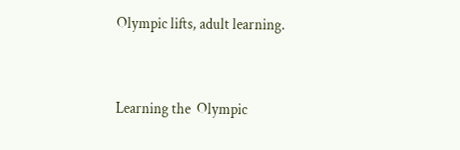Olympic lifts, adult learning.


Learning the  Olympic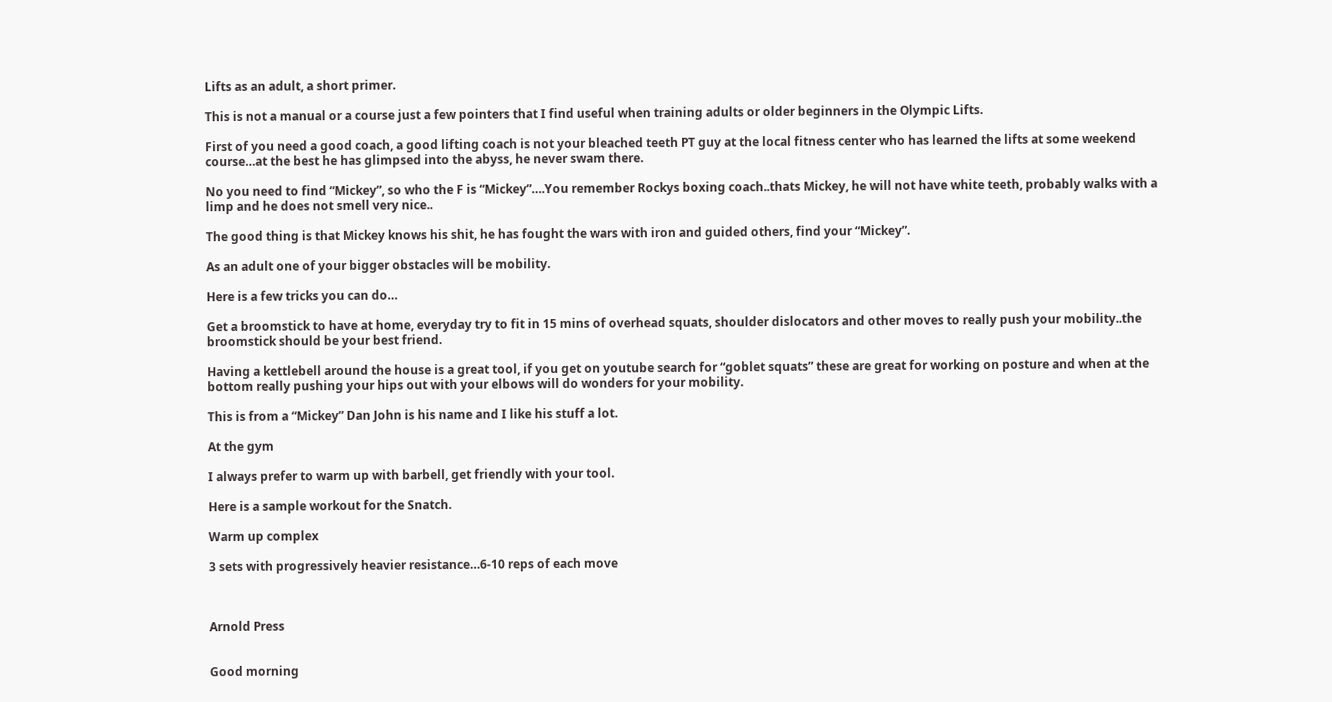Lifts as an adult, a short primer.

This is not a manual or a course just a few pointers that I find useful when training adults or older beginners in the Olympic Lifts.

First of you need a good coach, a good lifting coach is not your bleached teeth PT guy at the local fitness center who has learned the lifts at some weekend course…at the best he has glimpsed into the abyss, he never swam there.

No you need to find “Mickey”, so who the F is “Mickey”….You remember Rockys boxing coach..thats Mickey, he will not have white teeth, probably walks with a limp and he does not smell very nice..

The good thing is that Mickey knows his shit, he has fought the wars with iron and guided others, find your “Mickey”.

As an adult one of your bigger obstacles will be mobility.

Here is a few tricks you can do…

Get a broomstick to have at home, everyday try to fit in 15 mins of overhead squats, shoulder dislocators and other moves to really push your mobility..the broomstick should be your best friend.

Having a kettlebell around the house is a great tool, if you get on youtube search for “goblet squats” these are great for working on posture and when at the bottom really pushing your hips out with your elbows will do wonders for your mobility.

This is from a “Mickey” Dan John is his name and I like his stuff a lot.

At the gym

I always prefer to warm up with barbell, get friendly with your tool.

Here is a sample workout for the Snatch.

Warm up complex

3 sets with progressively heavier resistance…6-10 reps of each move



Arnold Press


Good morning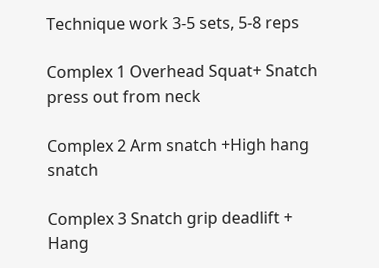Technique work 3-5 sets, 5-8 reps

Complex 1 Overhead Squat+ Snatch press out from neck

Complex 2 Arm snatch +High hang snatch

Complex 3 Snatch grip deadlift + Hang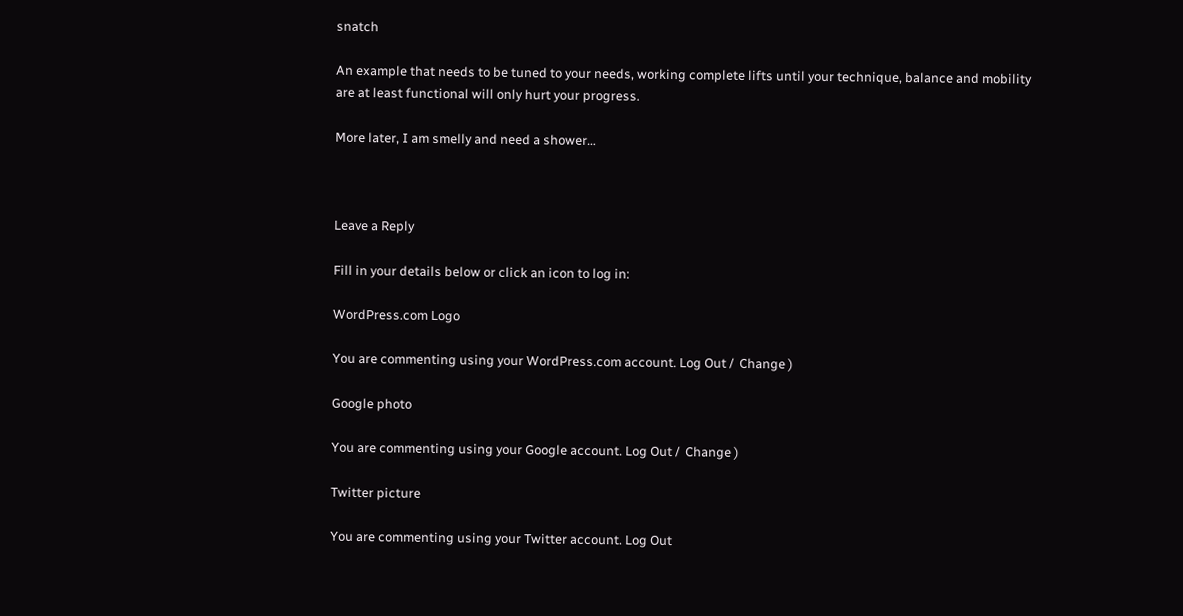snatch

An example that needs to be tuned to your needs, working complete lifts until your technique, balance and mobility are at least functional will only hurt your progress.

More later, I am smelly and need a shower…



Leave a Reply

Fill in your details below or click an icon to log in:

WordPress.com Logo

You are commenting using your WordPress.com account. Log Out /  Change )

Google photo

You are commenting using your Google account. Log Out /  Change )

Twitter picture

You are commenting using your Twitter account. Log Out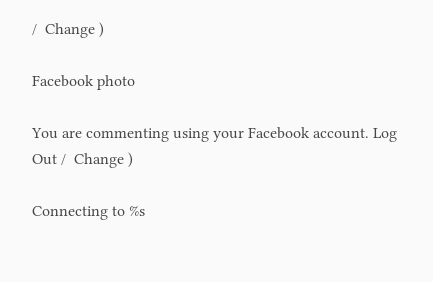/  Change )

Facebook photo

You are commenting using your Facebook account. Log Out /  Change )

Connecting to %s